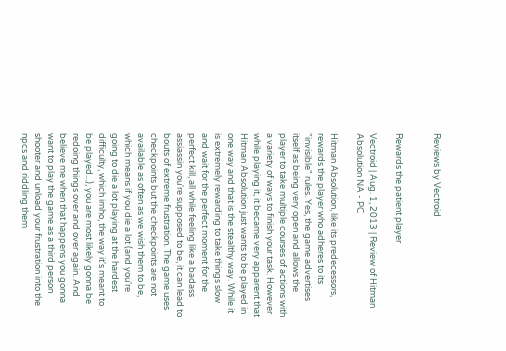Reviews by Vectroid


Rewards the patient player

Vectroid | Aug. 1, 2013 | Review of Hitman Absolution NA - PC

Hitman Absolution, like its predecessors, rewards the player who adheres to its "invisible" rules. Yes, the game advertises itself as being very open and allows the player to take multiple courses of actions with a variety of ways to finish your task. However while playing it, it became very apparent that Hitman Absolution just wants to be played in one way and that is the stealthy way. While it is extremely rewarding to take things slow and wait for the perfect moment for the perfect kill, all while feeling like a badass assiassin you're supposed to be, it can lead to bouts of extreme frustration. The game uses checkpoints but the checkpoints are not available as often as we wish them to be, which means if you die a lot (and you're going to die a lot playing at the hardest difficulty, which imho, the way it's meant to be played...), you are most likely gonna be redoing things over and over again. And believe me when that happens you gonna want to play the game as a third person shooter and unload your frustration into the npcs and riddling them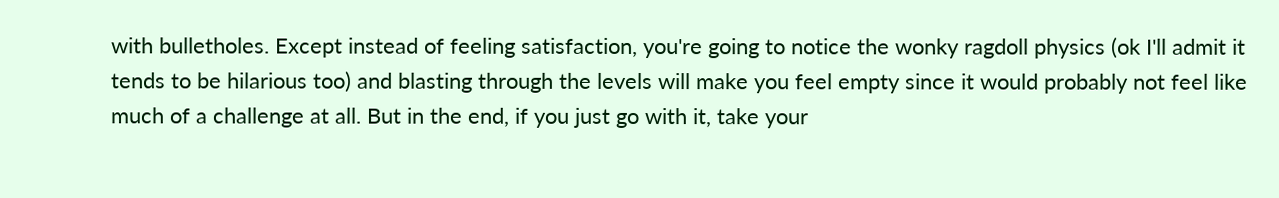with bulletholes. Except instead of feeling satisfaction, you're going to notice the wonky ragdoll physics (ok I'll admit it tends to be hilarious too) and blasting through the levels will make you feel empty since it would probably not feel like much of a challenge at all. But in the end, if you just go with it, take your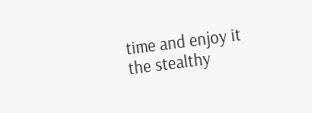time and enjoy it the stealthy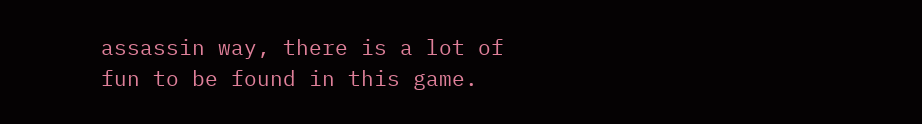assassin way, there is a lot of fun to be found in this game.